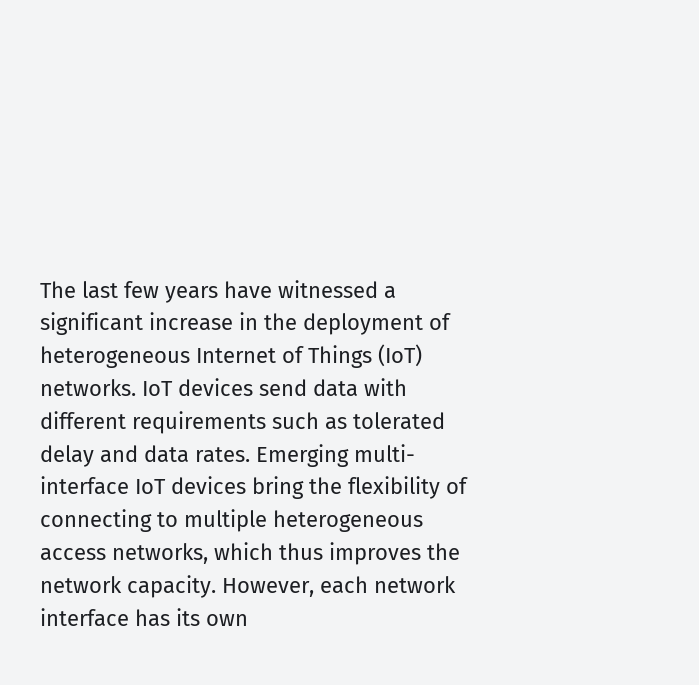The last few years have witnessed a significant increase in the deployment of heterogeneous Internet of Things (IoT) networks. IoT devices send data with different requirements such as tolerated delay and data rates. Emerging multi-interface IoT devices bring the flexibility of connecting to multiple heterogeneous access networks, which thus improves the network capacity. However, each network interface has its own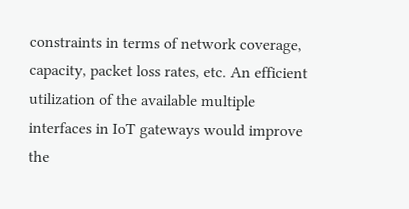constraints in terms of network coverage, capacity, packet loss rates, etc. An efficient utilization of the available multiple interfaces in IoT gateways would improve the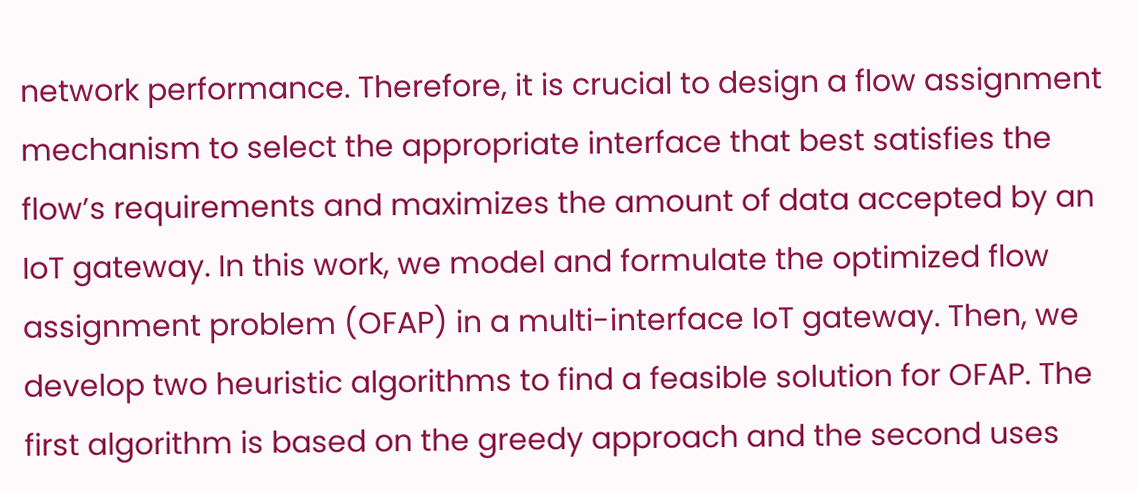network performance. Therefore, it is crucial to design a flow assignment mechanism to select the appropriate interface that best satisfies the flow’s requirements and maximizes the amount of data accepted by an IoT gateway. In this work, we model and formulate the optimized flow assignment problem (OFAP) in a multi-interface IoT gateway. Then, we develop two heuristic algorithms to find a feasible solution for OFAP. The first algorithm is based on the greedy approach and the second uses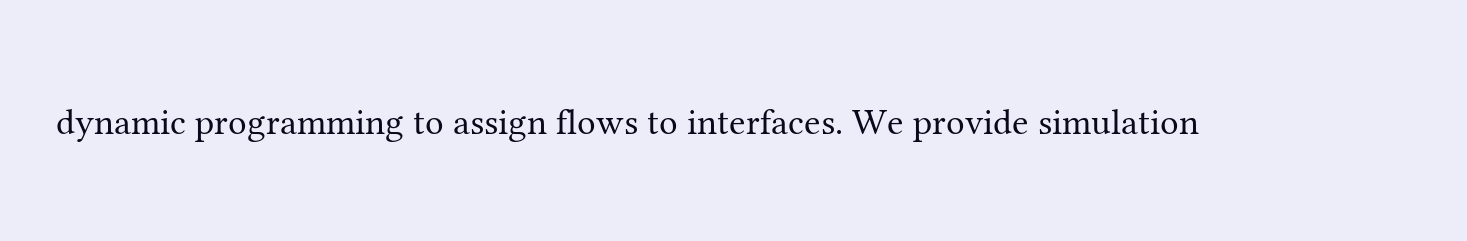dynamic programming to assign flows to interfaces. We provide simulation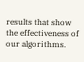results that show the effectiveness of our algorithms.